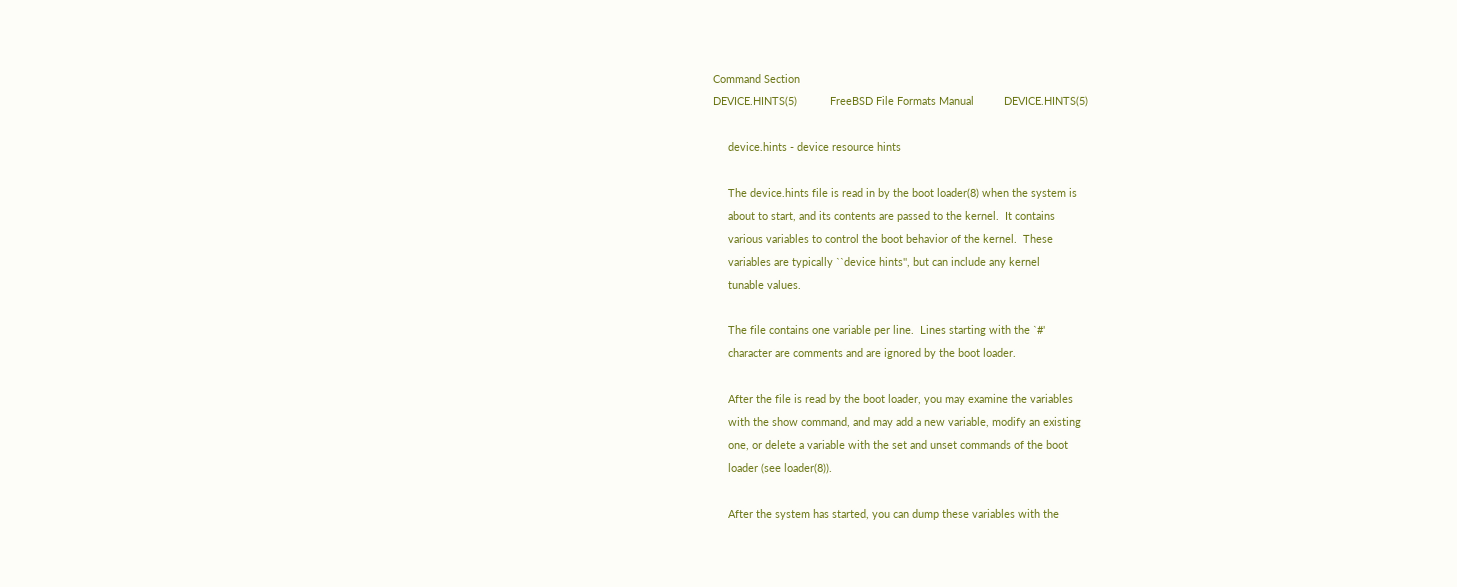Command Section
DEVICE.HINTS(5)           FreeBSD File Formats Manual          DEVICE.HINTS(5)

     device.hints - device resource hints

     The device.hints file is read in by the boot loader(8) when the system is
     about to start, and its contents are passed to the kernel.  It contains
     various variables to control the boot behavior of the kernel.  These
     variables are typically ``device hints'', but can include any kernel
     tunable values.

     The file contains one variable per line.  Lines starting with the `#'
     character are comments and are ignored by the boot loader.

     After the file is read by the boot loader, you may examine the variables
     with the show command, and may add a new variable, modify an existing
     one, or delete a variable with the set and unset commands of the boot
     loader (see loader(8)).

     After the system has started, you can dump these variables with the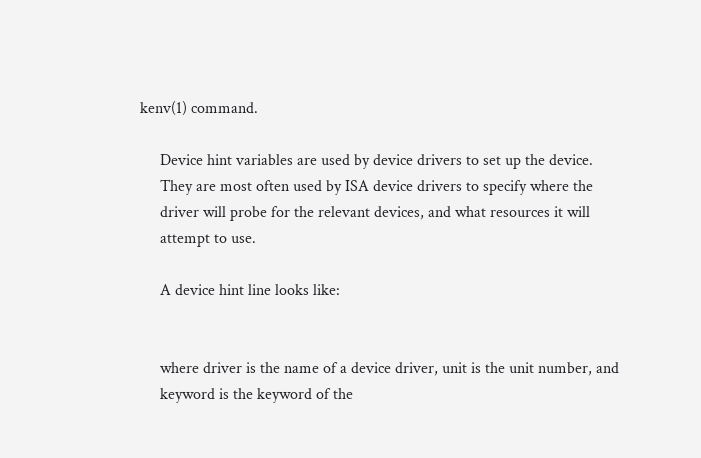kenv(1) command.

     Device hint variables are used by device drivers to set up the device.
     They are most often used by ISA device drivers to specify where the
     driver will probe for the relevant devices, and what resources it will
     attempt to use.

     A device hint line looks like:


     where driver is the name of a device driver, unit is the unit number, and
     keyword is the keyword of the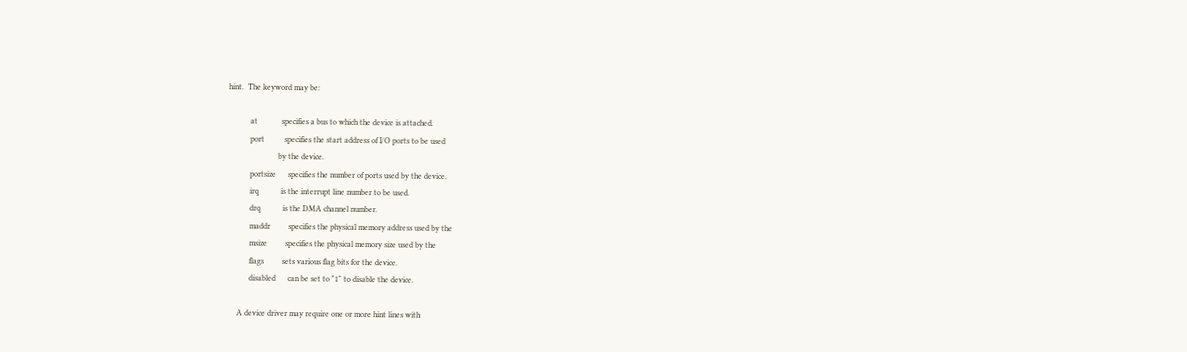hint.  The keyword may be:

           at            specifies a bus to which the device is attached.
           port          specifies the start address of I/O ports to be used
                         by the device.
           portsize      specifies the number of ports used by the device.
           irq           is the interrupt line number to be used.
           drq           is the DMA channel number.
           maddr         specifies the physical memory address used by the
           msize         specifies the physical memory size used by the
           flags         sets various flag bits for the device.
           disabled      can be set to "1" to disable the device.

     A device driver may require one or more hint lines with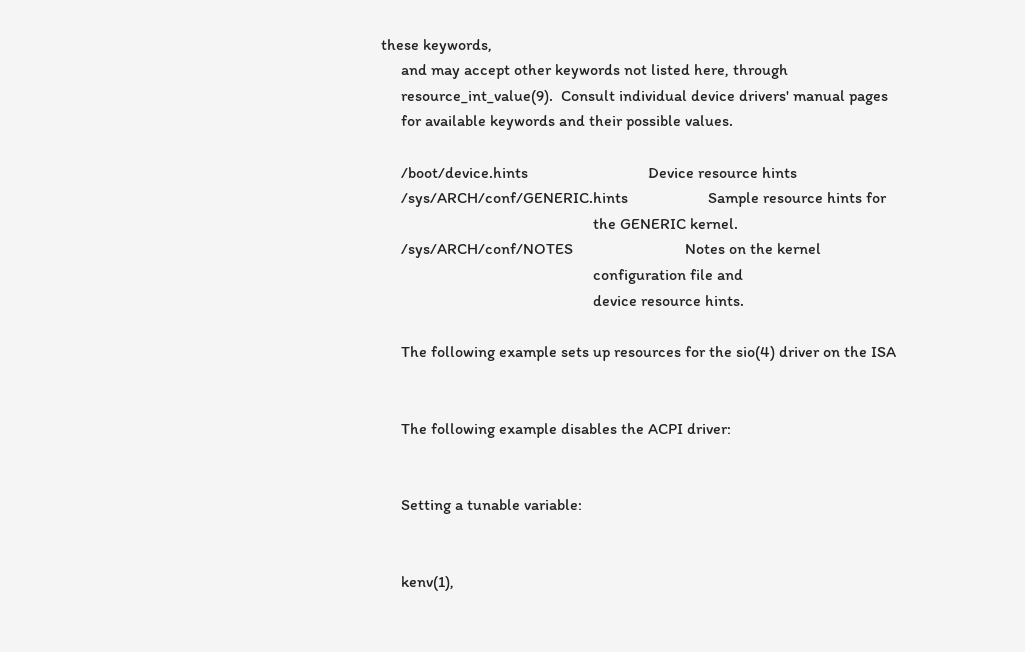these keywords,
     and may accept other keywords not listed here, through
     resource_int_value(9).  Consult individual device drivers' manual pages
     for available keywords and their possible values.

     /boot/device.hints                              Device resource hints
     /sys/ARCH/conf/GENERIC.hints                    Sample resource hints for
                                                     the GENERIC kernel.
     /sys/ARCH/conf/NOTES                            Notes on the kernel
                                                     configuration file and
                                                     device resource hints.

     The following example sets up resources for the sio(4) driver on the ISA


     The following example disables the ACPI driver:


     Setting a tunable variable:


     kenv(1),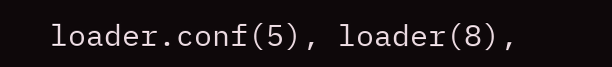loader.conf(5), loader(8),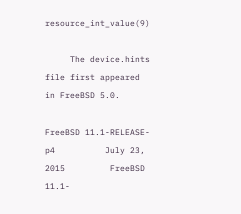resource_int_value(9)

     The device.hints file first appeared in FreeBSD 5.0.

FreeBSD 11.1-RELEASE-p4          July 23, 2015         FreeBSD 11.1-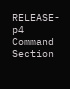RELEASE-p4
Command Section